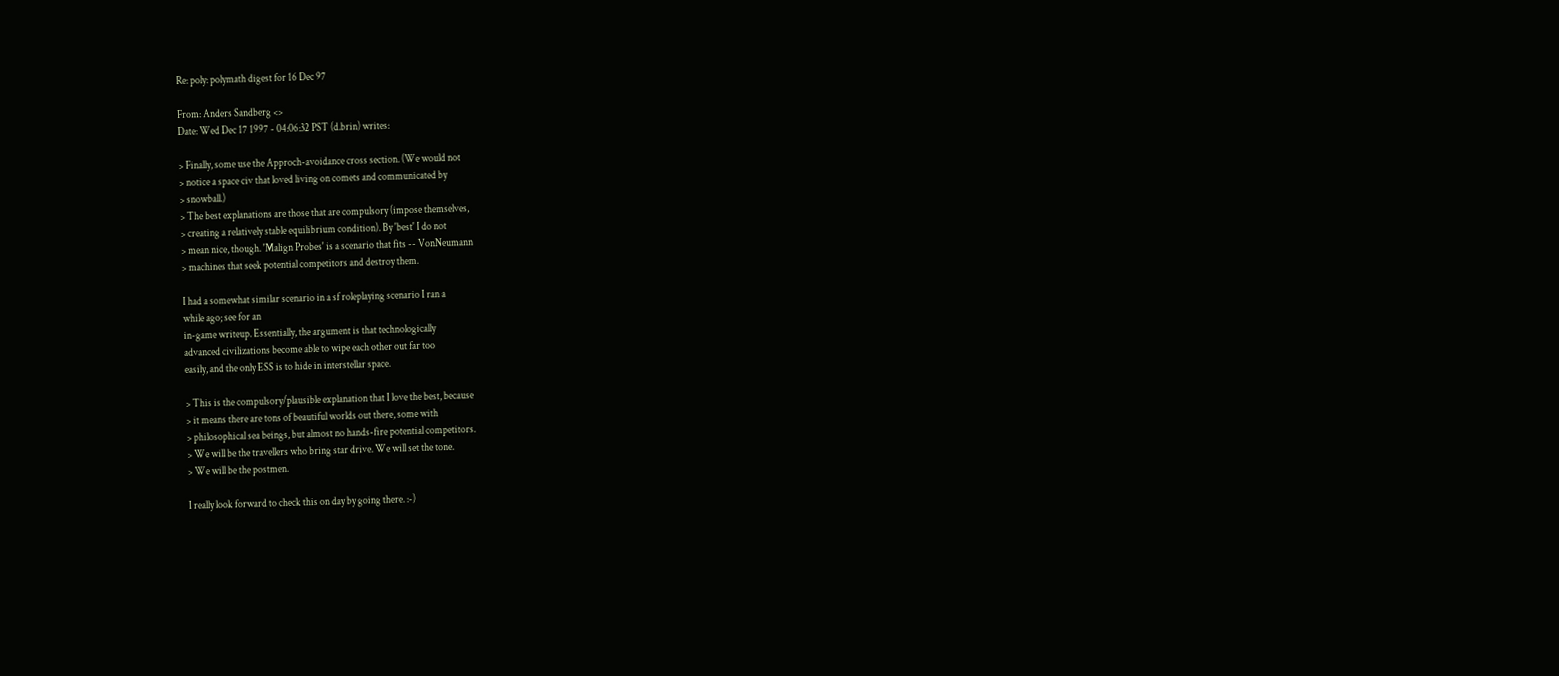Re: poly: polymath digest for 16 Dec 97

From: Anders Sandberg <>
Date: Wed Dec 17 1997 - 04:06:32 PST (d.brin) writes:

> Finally, some use the Approch-avoidance cross section. (We would not
> notice a space civ that loved living on comets and communicated by
> snowball.)
> The best explanations are those that are compulsory (impose themselves,
> creating a relatively stable equilibrium condition). By 'best' I do not
> mean nice, though. 'Malign Probes' is a scenario that fits -- VonNeumann
> machines that seek potential competitors and destroy them.

I had a somewhat similar scenario in a sf roleplaying scenario I ran a
while ago; see for an
in-game writeup. Essentially, the argument is that technologically
advanced civilizations become able to wipe each other out far too
easily, and the only ESS is to hide in interstellar space.

> This is the compulsory/plausible explanation that I love the best, because
> it means there are tons of beautiful worlds out there, some with
> philosophical sea beings, but almost no hands-fire potential competitors.
> We will be the travellers who bring star drive. We will set the tone.
> We will be the postmen.

I really look forward to check this on day by going there. :-)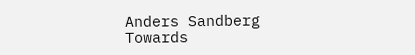Anders Sandberg                                      Towards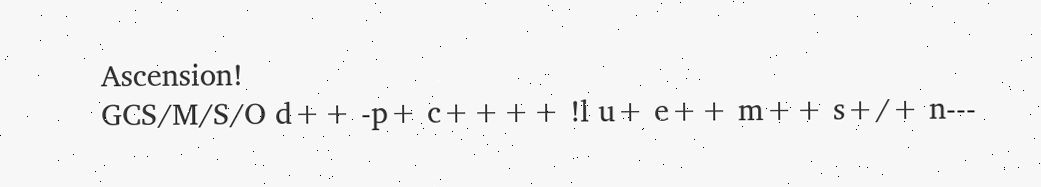Ascension!
GCS/M/S/O d++ -p+ c++++ !l u+ e++ m++ s+/+ n---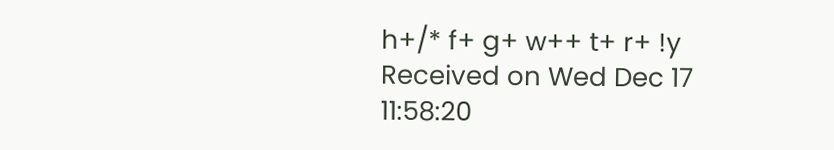h+/* f+ g+ w++ t+ r+ !y
Received on Wed Dec 17 11:58:20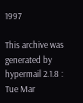1997

This archive was generated by hypermail 2.1.8 : Tue Mar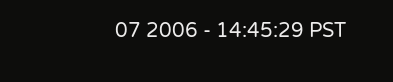07 2006 - 14:45:29 PST